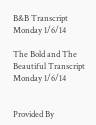B&B Transcript Monday 1/6/14

The Bold and The Beautiful Transcript Monday 1/6/14


Provided By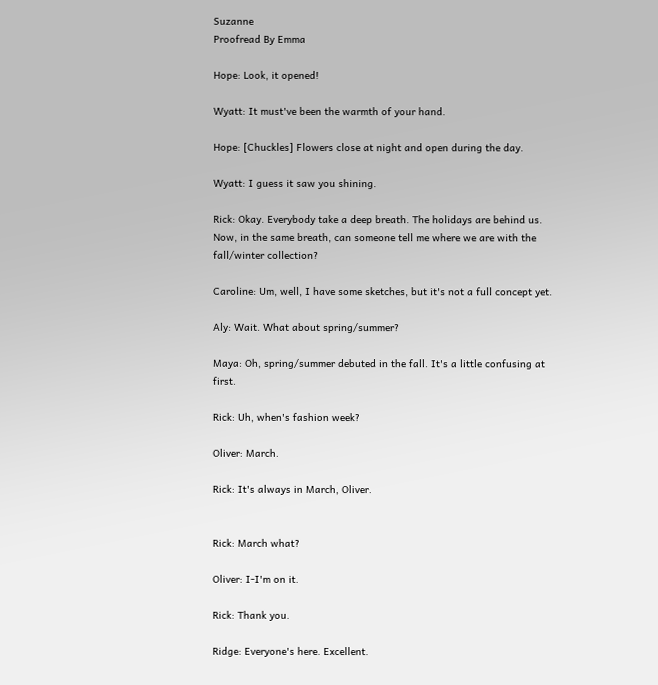Suzanne
Proofread By Emma

Hope: Look, it opened!

Wyatt: It must've been the warmth of your hand.

Hope: [Chuckles] Flowers close at night and open during the day.

Wyatt: I guess it saw you shining.

Rick: Okay. Everybody take a deep breath. The holidays are behind us. Now, in the same breath, can someone tell me where we are with the fall/winter collection?

Caroline: Um, well, I have some sketches, but it's not a full concept yet.

Aly: Wait. What about spring/summer?

Maya: Oh, spring/summer debuted in the fall. It's a little confusing at first.

Rick: Uh, when's fashion week?

Oliver: March.

Rick: It's always in March, Oliver.


Rick: March what?

Oliver: I-I'm on it.

Rick: Thank you.

Ridge: Everyone's here. Excellent.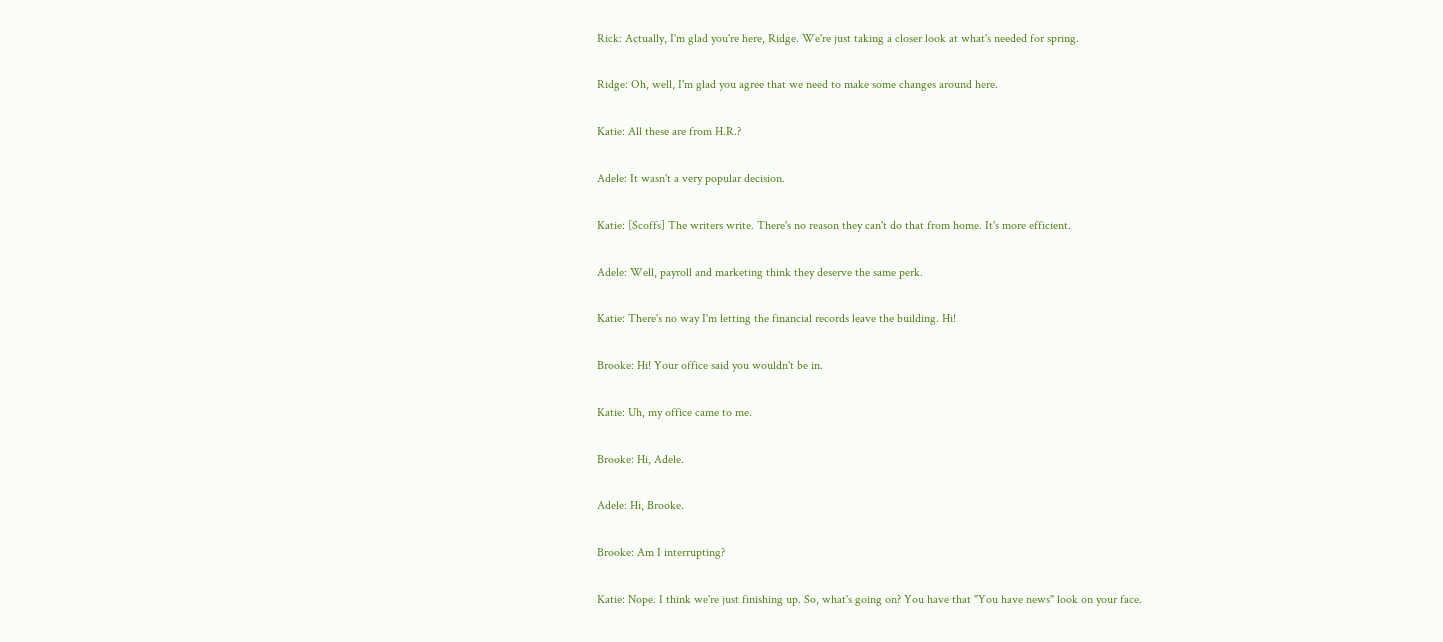Rick: Actually, I'm glad you're here, Ridge. We're just taking a closer look at what's needed for spring.

Ridge: Oh, well, I'm glad you agree that we need to make some changes around here.

Katie: All these are from H.R.?

Adele: It wasn't a very popular decision.

Katie: [Scoffs] The writers write. There's no reason they can't do that from home. It's more efficient.

Adele: Well, payroll and marketing think they deserve the same perk.

Katie: There's no way I'm letting the financial records leave the building. Hi!

Brooke: Hi! Your office said you wouldn't be in.

Katie: Uh, my office came to me.

Brooke: Hi, Adele.

Adele: Hi, Brooke.

Brooke: Am I interrupting?

Katie: Nope. I think we're just finishing up. So, what's going on? You have that "You have news" look on your face.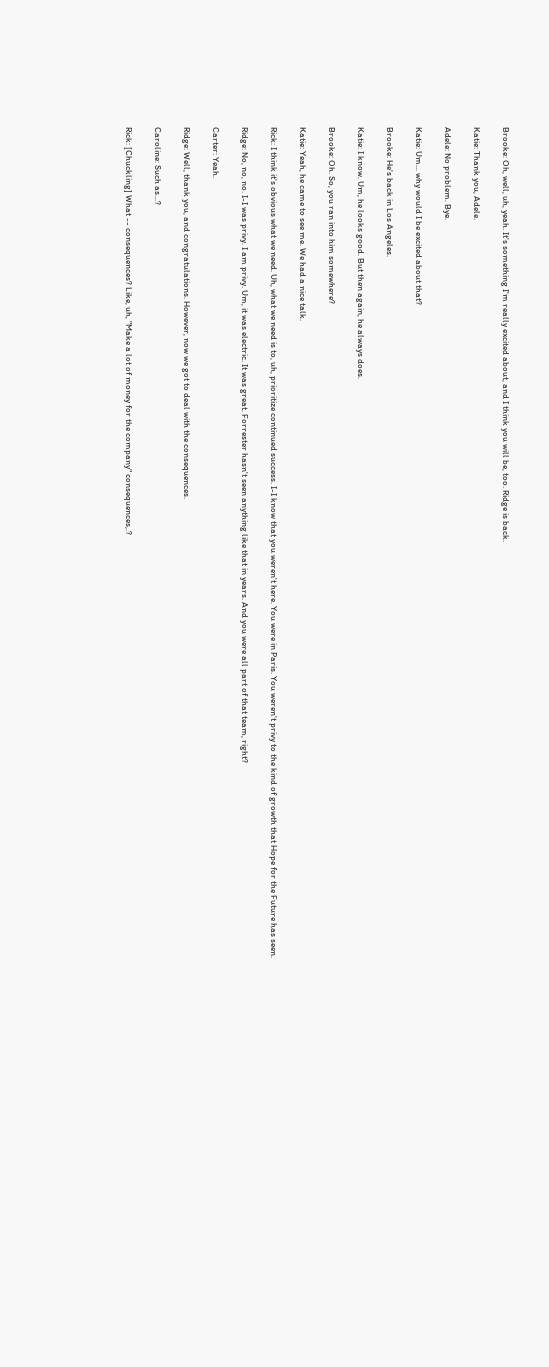Brooke: Oh, well, uh, yeah. It's something I'm really excited about, and I think you will be, too. Ridge is back.

Katie: Thank you, Adele.

Adele: No problem. Bye.

Katie: Um... why would I be excited about that?

Brooke: He's back in Los Angeles.

Katie: I know. Um, he looks good. But then again, he always does.

Brooke: Oh. So, you ran into him somewhere?

Katie: Yeah, he came to see me. We had a nice talk.

Rick: I think it's obvious what we need. Uh, what we need is to, uh, prioritize continued success. I-I know that you weren't here. You were in Paris. You weren't privy to the kind of growth that Hope for the Future has seen.

Ridge: No, no, no. I-I was privy. I am privy. Um, it was electric. It was great. Forrester hasn't seen anything like that in years. And you were all part of that team, right?

Carter: Yeah.

Ridge: Well, thank you, and congratulations. However, now we got to deal with the consequences.

Caroline: Such as...?

Rick: [Chuckling] What -- consequences? Like, uh, "Make a lot of money for the company" consequences,.?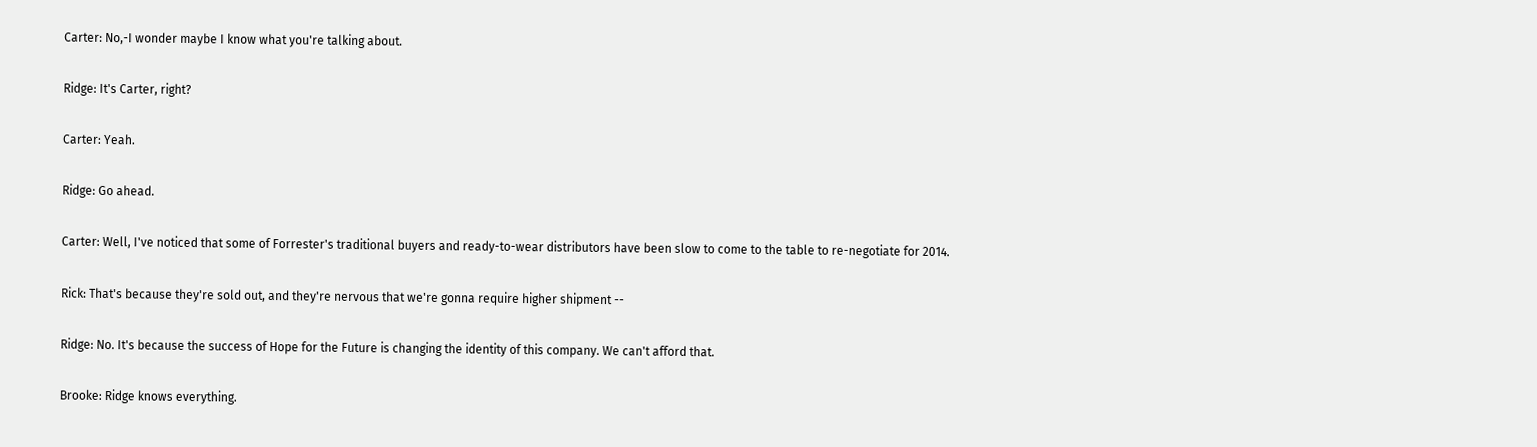Carter: No,-I wonder maybe I know what you're talking about.

Ridge: It's Carter, right?

Carter: Yeah.

Ridge: Go ahead.

Carter: Well, I've noticed that some of Forrester's traditional buyers and ready-to-wear distributors have been slow to come to the table to re-negotiate for 2014.

Rick: That's because they're sold out, and they're nervous that we're gonna require higher shipment --

Ridge: No. It's because the success of Hope for the Future is changing the identity of this company. We can't afford that.

Brooke: Ridge knows everything.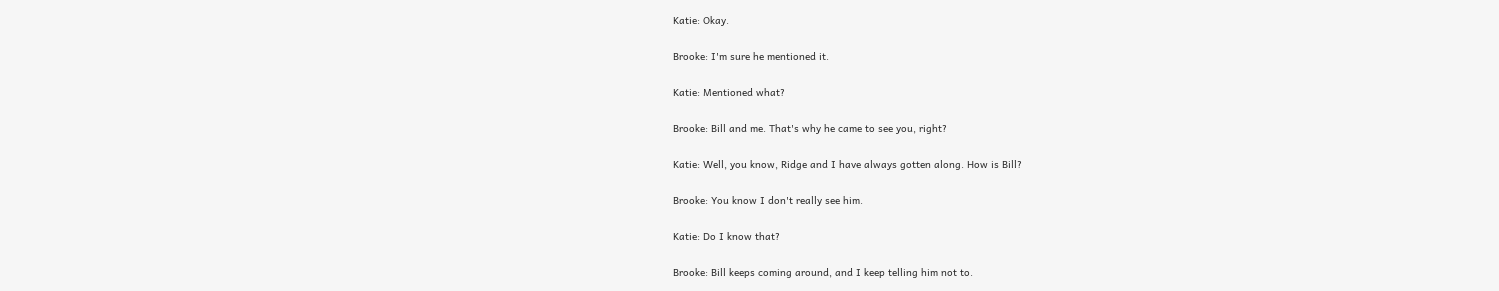Katie: Okay.

Brooke: I'm sure he mentioned it.

Katie: Mentioned what?

Brooke: Bill and me. That's why he came to see you, right?

Katie: Well, you know, Ridge and I have always gotten along. How is Bill?

Brooke: You know I don't really see him.

Katie: Do I know that?

Brooke: Bill keeps coming around, and I keep telling him not to.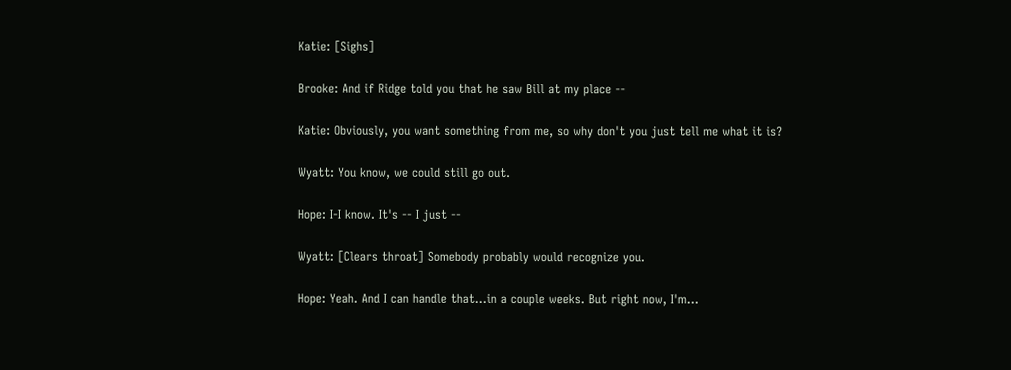Katie: [Sighs]

Brooke: And if Ridge told you that he saw Bill at my place --

Katie: Obviously, you want something from me, so why don't you just tell me what it is?

Wyatt: You know, we could still go out.

Hope: I-I know. It's -- I just --

Wyatt: [Clears throat] Somebody probably would recognize you.

Hope: Yeah. And I can handle that...in a couple weeks. But right now, I'm...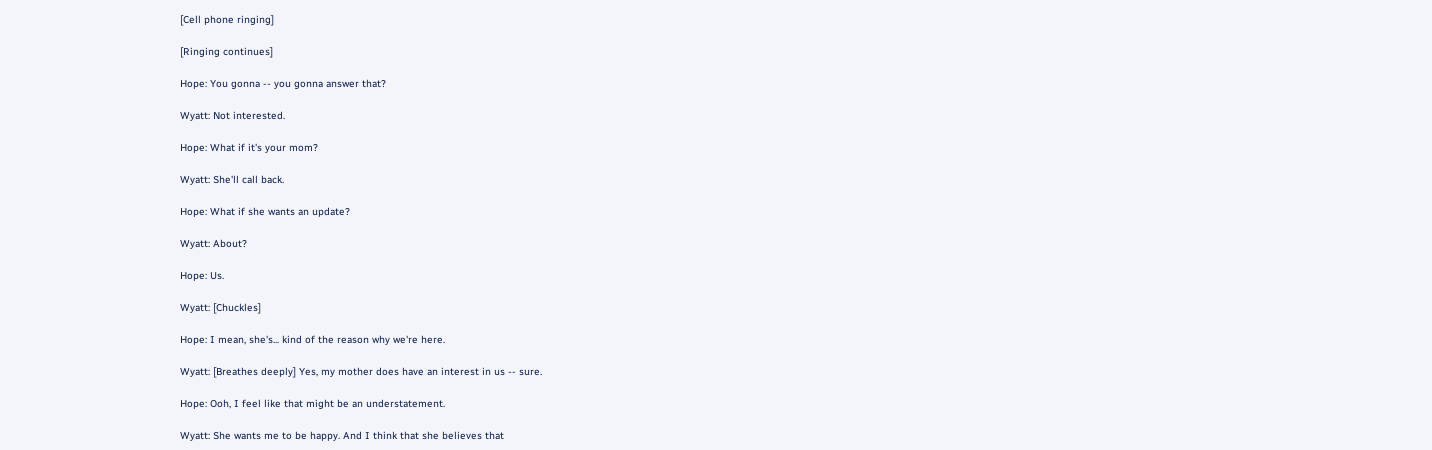[Cell phone ringing]

[Ringing continues]

Hope: You gonna -- you gonna answer that?

Wyatt: Not interested.

Hope: What if it's your mom?

Wyatt: She'll call back.

Hope: What if she wants an update?

Wyatt: About?

Hope: Us.

Wyatt: [Chuckles]

Hope: I mean, she's... kind of the reason why we're here.

Wyatt: [Breathes deeply] Yes, my mother does have an interest in us -- sure.

Hope: Ooh, I feel like that might be an understatement.

Wyatt: She wants me to be happy. And I think that she believes that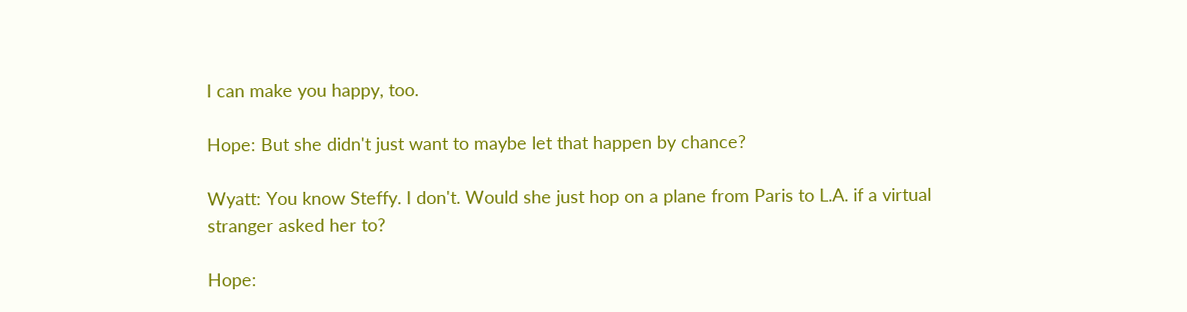I can make you happy, too.

Hope: But she didn't just want to maybe let that happen by chance?

Wyatt: You know Steffy. I don't. Would she just hop on a plane from Paris to L.A. if a virtual stranger asked her to?

Hope: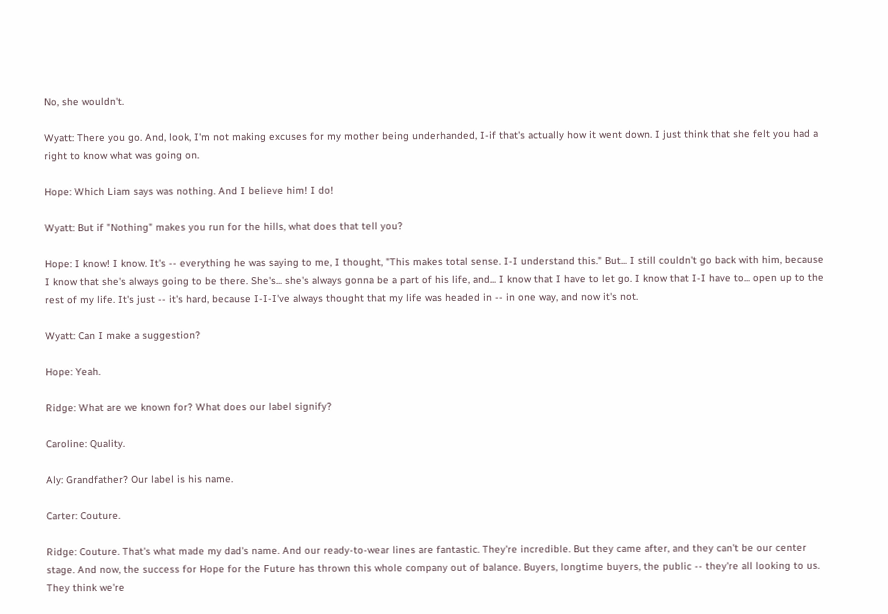No, she wouldn't.

Wyatt: There you go. And, look, I'm not making excuses for my mother being underhanded, I-if that's actually how it went down. I just think that she felt you had a right to know what was going on.

Hope: Which Liam says was nothing. And I believe him! I do!

Wyatt: But if "Nothing" makes you run for the hills, what does that tell you?

Hope: I know! I know. It's -- everything he was saying to me, I thought, "This makes total sense. I-I understand this." But... I still couldn't go back with him, because I know that she's always going to be there. She's... she's always gonna be a part of his life, and... I know that I have to let go. I know that I-I have to... open up to the rest of my life. It's just -- it's hard, because I-I-I've always thought that my life was headed in -- in one way, and now it's not.

Wyatt: Can I make a suggestion?

Hope: Yeah.

Ridge: What are we known for? What does our label signify?

Caroline: Quality.

Aly: Grandfather? Our label is his name.

Carter: Couture.

Ridge: Couture. That's what made my dad's name. And our ready-to-wear lines are fantastic. They're incredible. But they came after, and they can't be our center stage. And now, the success for Hope for the Future has thrown this whole company out of balance. Buyers, longtime buyers, the public -- they're all looking to us. They think we're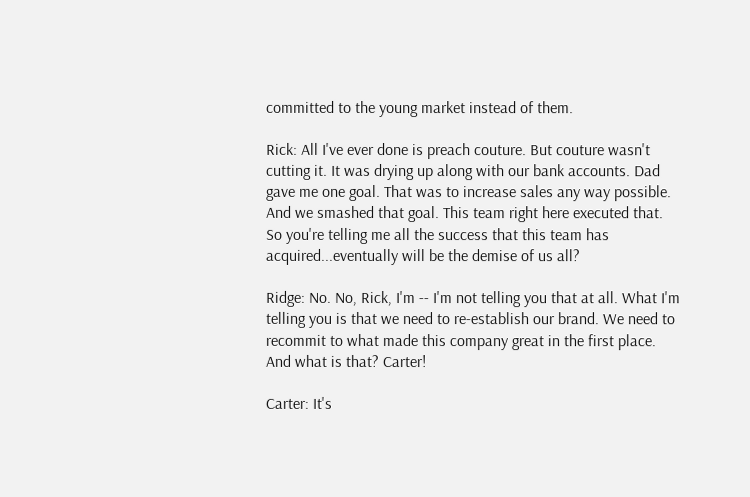committed to the young market instead of them.

Rick: All I've ever done is preach couture. But couture wasn't cutting it. It was drying up along with our bank accounts. Dad gave me one goal. That was to increase sales any way possible. And we smashed that goal. This team right here executed that. So you're telling me all the success that this team has acquired...eventually will be the demise of us all?

Ridge: No. No, Rick, I'm -- I'm not telling you that at all. What I'm telling you is that we need to re-establish our brand. We need to recommit to what made this company great in the first place. And what is that? Carter!

Carter: It's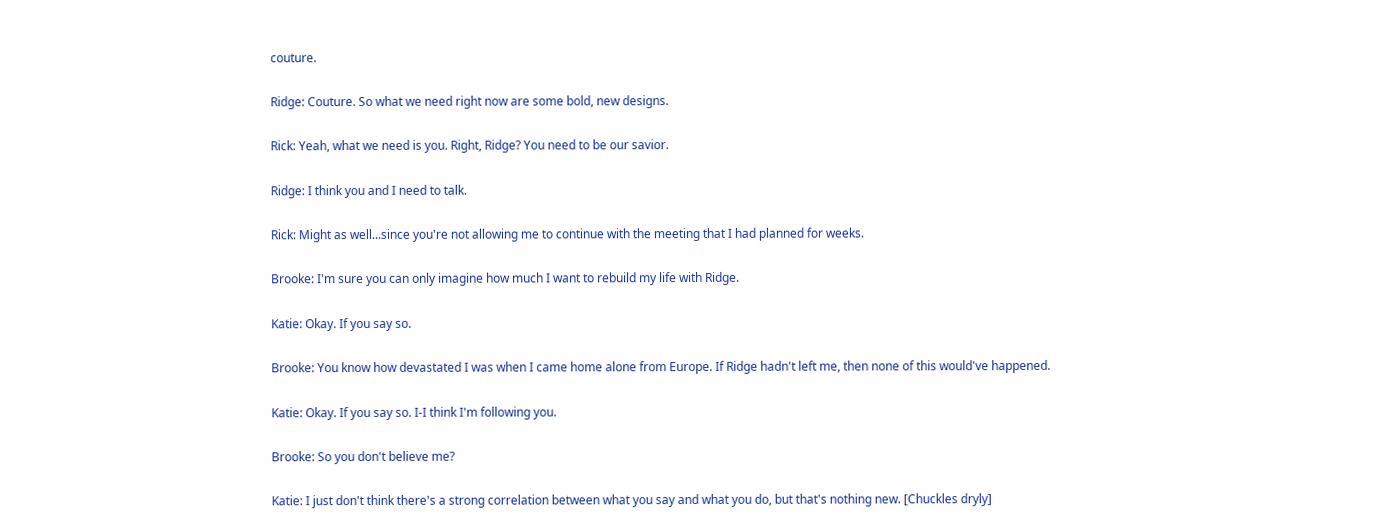couture.

Ridge: Couture. So what we need right now are some bold, new designs.

Rick: Yeah, what we need is you. Right, Ridge? You need to be our savior.

Ridge: I think you and I need to talk.

Rick: Might as well...since you're not allowing me to continue with the meeting that I had planned for weeks.

Brooke: I'm sure you can only imagine how much I want to rebuild my life with Ridge.

Katie: Okay. If you say so.

Brooke: You know how devastated I was when I came home alone from Europe. If Ridge hadn't left me, then none of this would've happened.

Katie: Okay. If you say so. I-I think I'm following you.

Brooke: So you don't believe me?

Katie: I just don't think there's a strong correlation between what you say and what you do, but that's nothing new. [Chuckles dryly]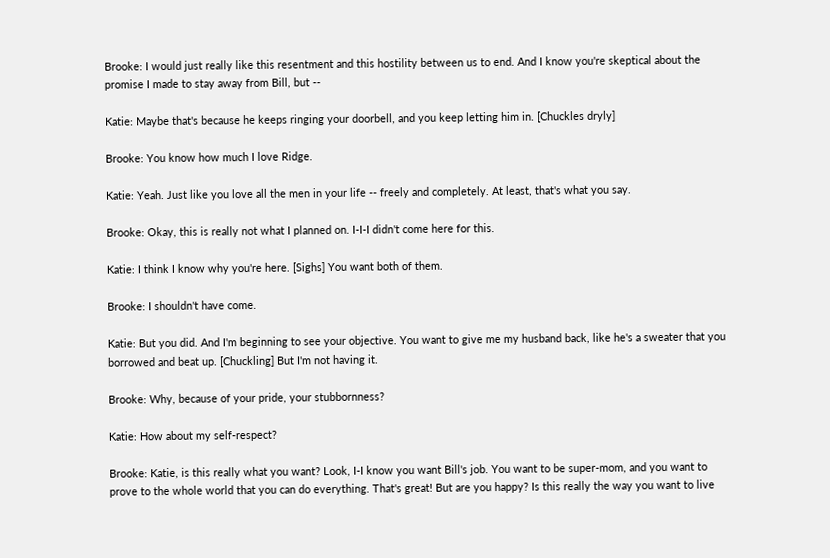Brooke: I would just really like this resentment and this hostility between us to end. And I know you're skeptical about the promise I made to stay away from Bill, but --

Katie: Maybe that's because he keeps ringing your doorbell, and you keep letting him in. [Chuckles dryly]

Brooke: You know how much I love Ridge.

Katie: Yeah. Just like you love all the men in your life -- freely and completely. At least, that's what you say.

Brooke: Okay, this is really not what I planned on. I-I-I didn't come here for this.

Katie: I think I know why you're here. [Sighs] You want both of them.

Brooke: I shouldn't have come.

Katie: But you did. And I'm beginning to see your objective. You want to give me my husband back, like he's a sweater that you borrowed and beat up. [Chuckling] But I'm not having it.

Brooke: Why, because of your pride, your stubbornness?

Katie: How about my self-respect?

Brooke: Katie, is this really what you want? Look, I-I know you want Bill's job. You want to be super-mom, and you want to prove to the whole world that you can do everything. That's great! But are you happy? Is this really the way you want to live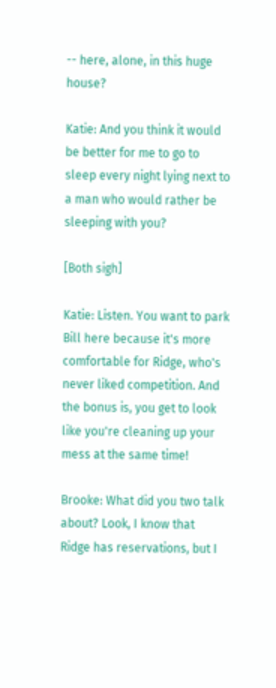-- here, alone, in this huge house?

Katie: And you think it would be better for me to go to sleep every night lying next to a man who would rather be sleeping with you?

[Both sigh]

Katie: Listen. You want to park Bill here because it's more comfortable for Ridge, who's never liked competition. And the bonus is, you get to look like you're cleaning up your mess at the same time!

Brooke: What did you two talk about? Look, I know that Ridge has reservations, but I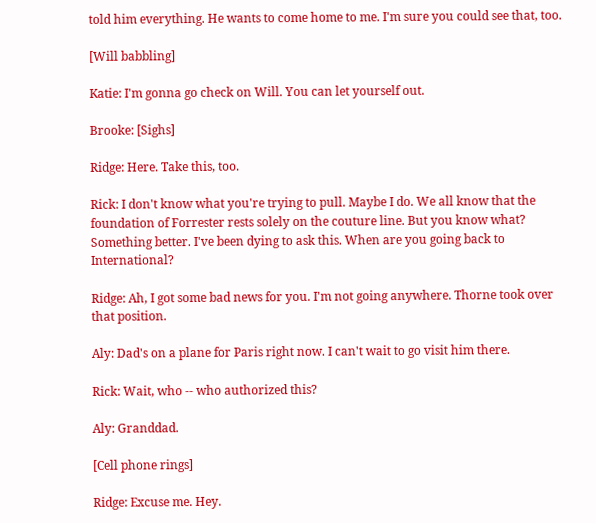told him everything. He wants to come home to me. I'm sure you could see that, too.

[Will babbling]

Katie: I'm gonna go check on Will. You can let yourself out.

Brooke: [Sighs]

Ridge: Here. Take this, too.

Rick: I don't know what you're trying to pull. Maybe I do. We all know that the foundation of Forrester rests solely on the couture line. But you know what? Something better. I've been dying to ask this. When are you going back to International?

Ridge: Ah, I got some bad news for you. I'm not going anywhere. Thorne took over that position.

Aly: Dad's on a plane for Paris right now. I can't wait to go visit him there.

Rick: Wait, who -- who authorized this?

Aly: Granddad.

[Cell phone rings]

Ridge: Excuse me. Hey.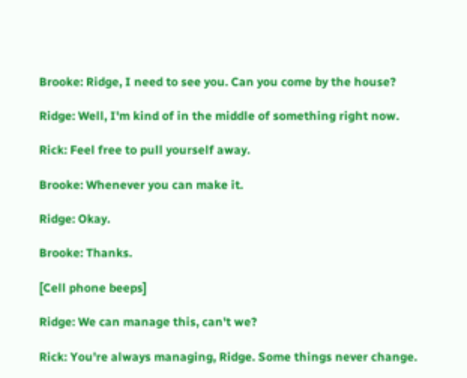Brooke: Ridge, I need to see you. Can you come by the house?

Ridge: Well, I'm kind of in the middle of something right now.

Rick: Feel free to pull yourself away.

Brooke: Whenever you can make it.

Ridge: Okay.

Brooke: Thanks.

[Cell phone beeps]

Ridge: We can manage this, can't we?

Rick: You're always managing, Ridge. Some things never change.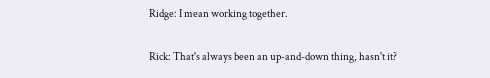Ridge: I mean working together.

Rick: That's always been an up-and-down thing, hasn't it?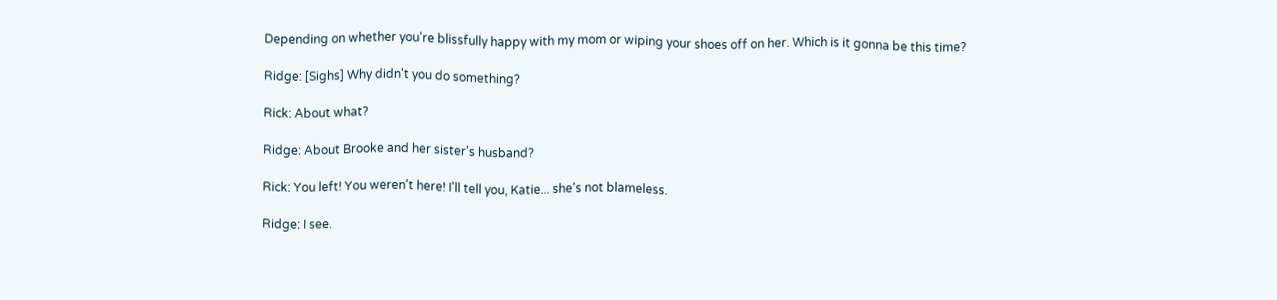Depending on whether you're blissfully happy with my mom or wiping your shoes off on her. Which is it gonna be this time?

Ridge: [Sighs] Why didn't you do something?

Rick: About what?

Ridge: About Brooke and her sister's husband?

Rick: You left! You weren't here! I'll tell you, Katie... she's not blameless.

Ridge: I see.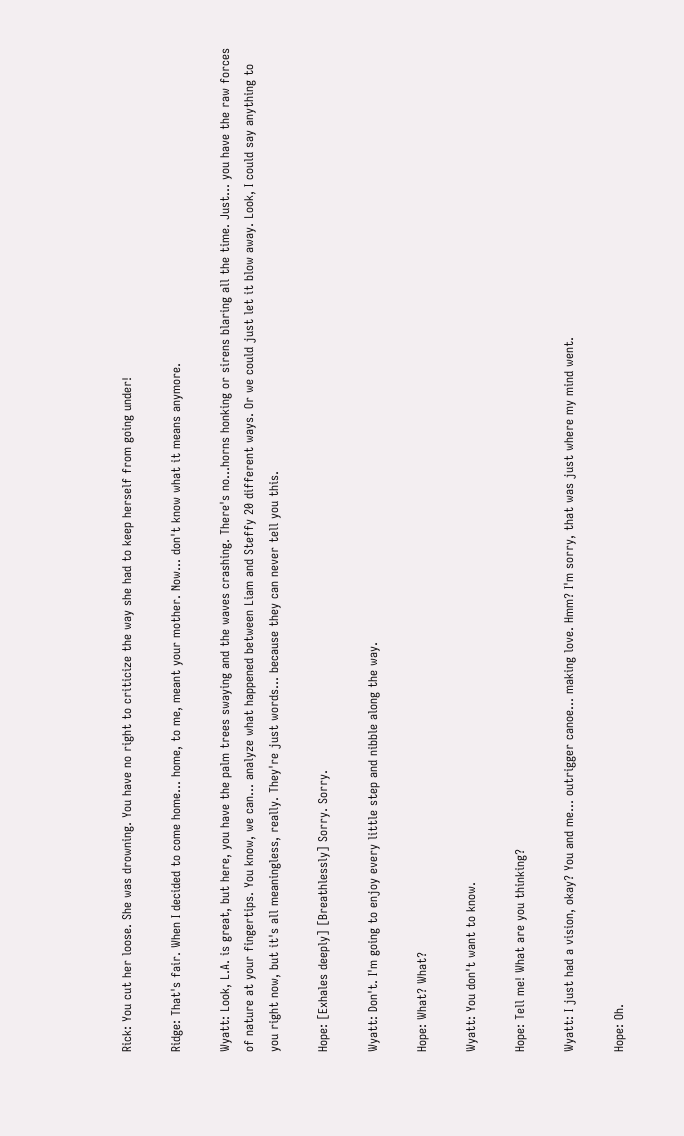Rick: You cut her loose. She was drowning. You have no right to criticize the way she had to keep herself from going under!

Ridge: That's fair. When I decided to come home... home, to me, meant your mother. Now... don't know what it means anymore.

Wyatt: Look, L.A. is great, but here, you have the palm trees swaying and the waves crashing. There's no...horns honking or sirens blaring all the time. Just... you have the raw forces of nature at your fingertips. You know, we can... analyze what happened between Liam and Steffy 20 different ways. Or we could just let it blow away. Look, I could say anything to you right now, but it's all meaningless, really. They're just words... because they can never tell you this.

Hope: [Exhales deeply] [Breathlessly] Sorry. Sorry.

Wyatt: Don't. I'm going to enjoy every little step and nibble along the way.

Hope: What? What?

Wyatt: You don't want to know.

Hope: Tell me! What are you thinking?

Wyatt: I just had a vision, okay? You and me... outrigger canoe... making love. Hmm? I'm sorry, that was just where my mind went.

Hope: Oh.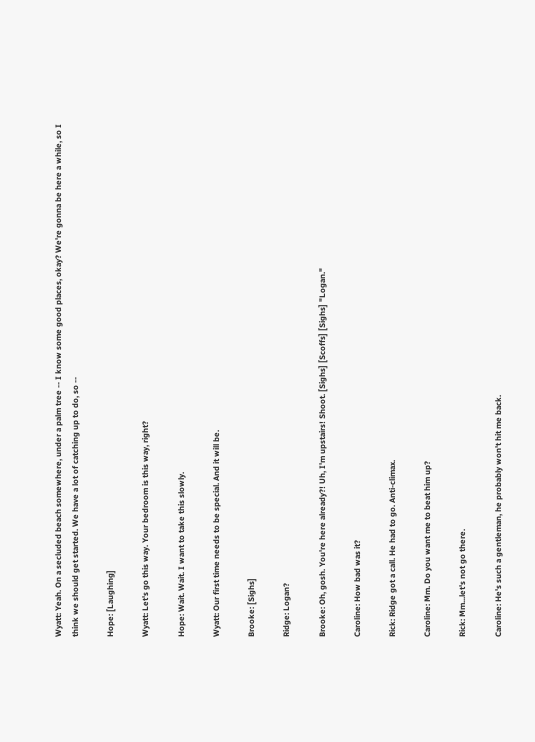Wyatt: Yeah. On a secluded beach somewhere, under a palm tree -- I know some good places, okay? We're gonna be here a while, so I think we should get started. We have a lot of catching up to do, so --

Hope: [Laughing]

Wyatt: Let's go this way. Your bedroom is this way, right?

Hope: Wait. Wait. I want to take this slowly.

Wyatt: Our first time needs to be special. And it will be.

Brooke: [Sighs]

Ridge: Logan?

Brooke: Oh, gosh. You're here already?! Uh, I'm upstairs! Shoot. [Sighs] [Scoffs] [Sighs] "Logan."

Caroline: How bad was it?

Rick: Ridge got a call. He had to go. Anti-climax.

Caroline: Mm. Do you want me to beat him up?

Rick: Mm...let's not go there.

Caroline: He's such a gentleman, he probably won't hit me back.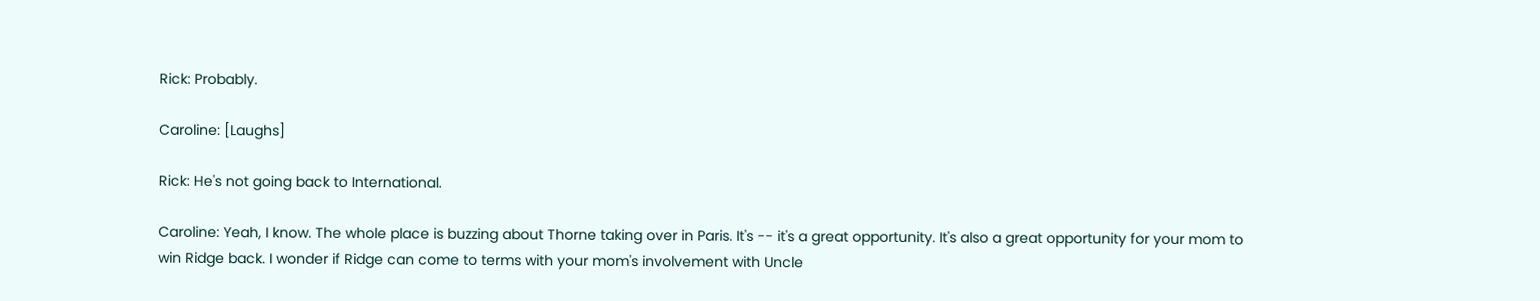Rick: Probably.

Caroline: [Laughs]

Rick: He's not going back to International.

Caroline: Yeah, I know. The whole place is buzzing about Thorne taking over in Paris. It's -- it's a great opportunity. It's also a great opportunity for your mom to win Ridge back. I wonder if Ridge can come to terms with your mom's involvement with Uncle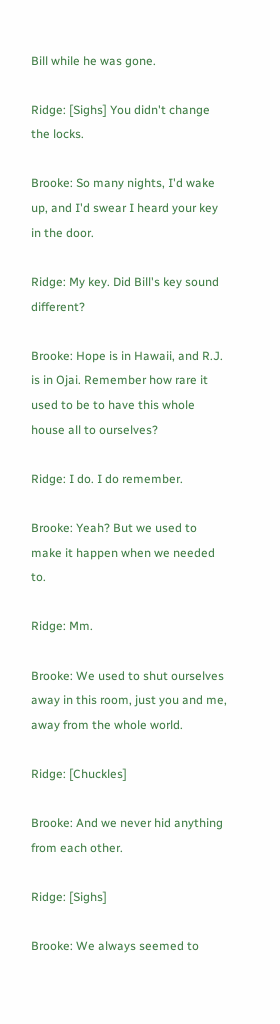Bill while he was gone.

Ridge: [Sighs] You didn't change the locks.

Brooke: So many nights, I'd wake up, and I'd swear I heard your key in the door.

Ridge: My key. Did Bill's key sound different?

Brooke: Hope is in Hawaii, and R.J. is in Ojai. Remember how rare it used to be to have this whole house all to ourselves?

Ridge: I do. I do remember.

Brooke: Yeah? But we used to make it happen when we needed to.

Ridge: Mm.

Brooke: We used to shut ourselves away in this room, just you and me, away from the whole world.

Ridge: [Chuckles]

Brooke: And we never hid anything from each other.

Ridge: [Sighs]

Brooke: We always seemed to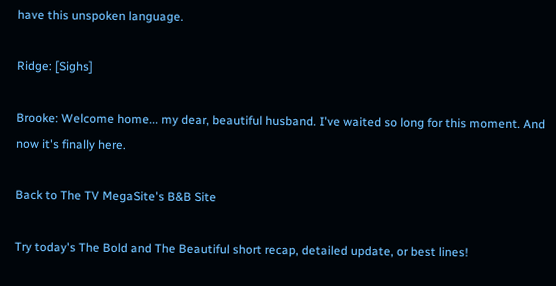have this unspoken language.

Ridge: [Sighs]

Brooke: Welcome home... my dear, beautiful husband. I've waited so long for this moment. And now it's finally here.

Back to The TV MegaSite's B&B Site

Try today's The Bold and The Beautiful short recap, detailed update, or best lines!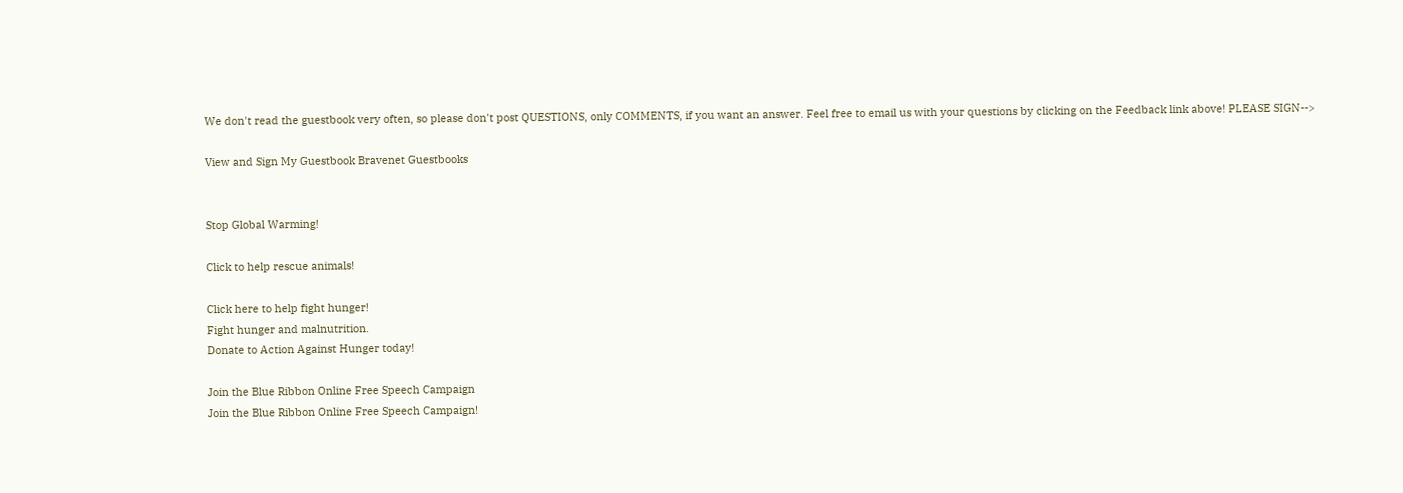We don't read the guestbook very often, so please don't post QUESTIONS, only COMMENTS, if you want an answer. Feel free to email us with your questions by clicking on the Feedback link above! PLEASE SIGN-->

View and Sign My Guestbook Bravenet Guestbooks


Stop Global Warming!

Click to help rescue animals!

Click here to help fight hunger!
Fight hunger and malnutrition.
Donate to Action Against Hunger today!

Join the Blue Ribbon Online Free Speech Campaign
Join the Blue Ribbon Online Free Speech Campaign!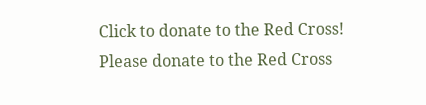Click to donate to the Red Cross!
Please donate to the Red Cross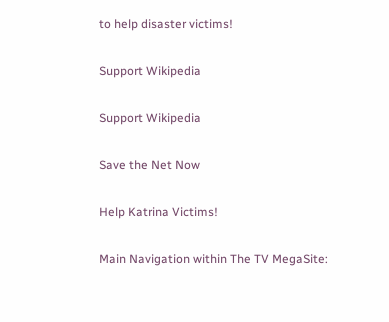to help disaster victims!

Support Wikipedia

Support Wikipedia

Save the Net Now

Help Katrina Victims!

Main Navigation within The TV MegaSite: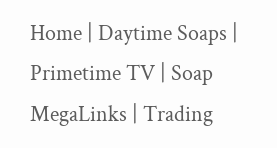Home | Daytime Soaps | Primetime TV | Soap MegaLinks | Trading